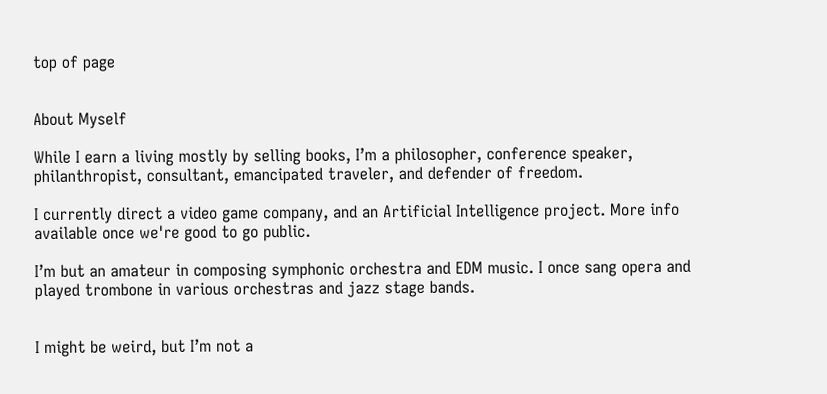top of page


About Myself

While I earn a living mostly by selling books, I’m a philosopher, conference speaker, philanthropist, consultant, emancipated traveler, and defender of freedom.

I currently direct a video game company, and an Artificial Intelligence project. More info available once we're good to go public.

I’m but an amateur in composing symphonic orchestra and EDM music. I once sang opera and played trombone in various orchestras and jazz stage bands.


I might be weird, but I’m not a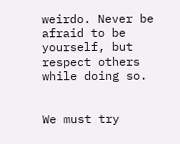weirdo. Never be afraid to be yourself, but respect others while doing so.


We must try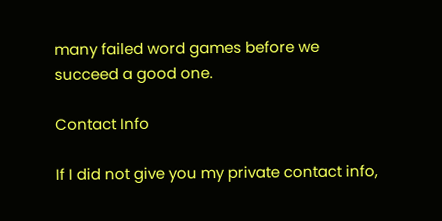many failed word games before we succeed a good one.

Contact Info

If I did not give you my private contact info,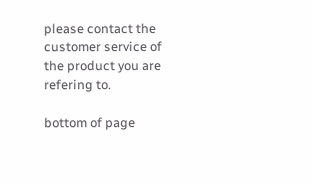please contact the customer service of the product you are refering to.

bottom of page